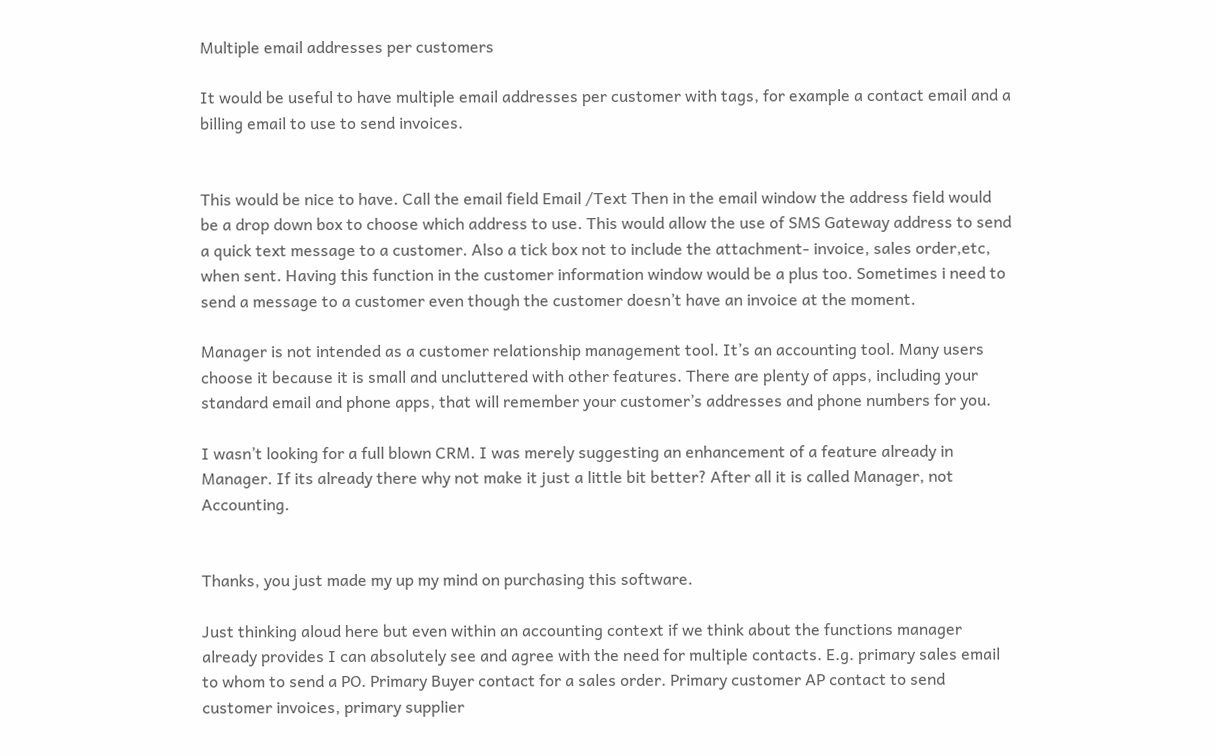Multiple email addresses per customers

It would be useful to have multiple email addresses per customer with tags, for example a contact email and a billing email to use to send invoices.


This would be nice to have. Call the email field Email /Text Then in the email window the address field would be a drop down box to choose which address to use. This would allow the use of SMS Gateway address to send a quick text message to a customer. Also a tick box not to include the attachment- invoice, sales order,etc, when sent. Having this function in the customer information window would be a plus too. Sometimes i need to send a message to a customer even though the customer doesn’t have an invoice at the moment.

Manager is not intended as a customer relationship management tool. It’s an accounting tool. Many users choose it because it is small and uncluttered with other features. There are plenty of apps, including your standard email and phone apps, that will remember your customer’s addresses and phone numbers for you.

I wasn’t looking for a full blown CRM. I was merely suggesting an enhancement of a feature already in Manager. If its already there why not make it just a little bit better? After all it is called Manager, not Accounting.


Thanks, you just made my up my mind on purchasing this software.

Just thinking aloud here but even within an accounting context if we think about the functions manager already provides I can absolutely see and agree with the need for multiple contacts. E.g. primary sales email to whom to send a PO. Primary Buyer contact for a sales order. Primary customer AP contact to send customer invoices, primary supplier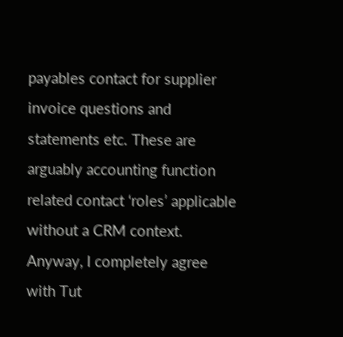payables contact for supplier invoice questions and statements etc. These are arguably accounting function related contact ‘roles’ applicable without a CRM context. Anyway, I completely agree with Tut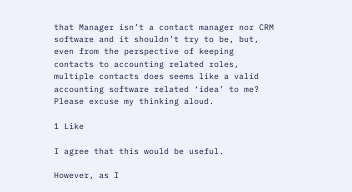that Manager isn’t a contact manager nor CRM software and it shouldn’t try to be, but, even from the perspective of keeping contacts to accounting related roles, multiple contacts does seems like a valid accounting software related ‘idea’ to me? Please excuse my thinking aloud.

1 Like

I agree that this would be useful.

However, as I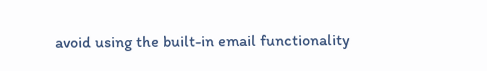avoid using the built-in email functionality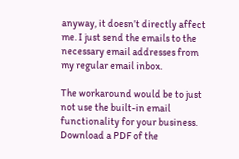anyway, it doesn’t directly affect me. I just send the emails to the necessary email addresses from my regular email inbox.

The workaround would be to just not use the built-in email functionality for your business. Download a PDF of the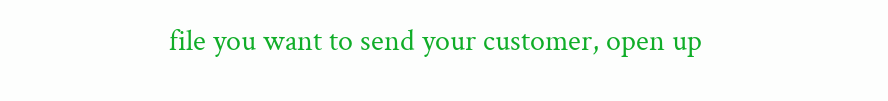file you want to send your customer, open up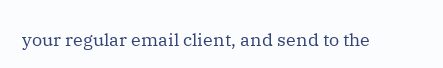your regular email client, and send to the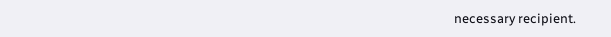necessary recipient.